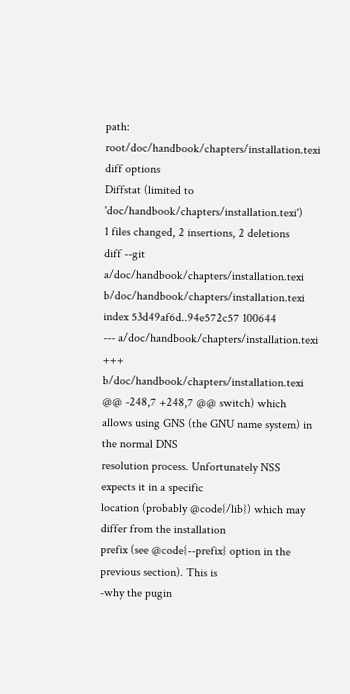path: root/doc/handbook/chapters/installation.texi
diff options
Diffstat (limited to 'doc/handbook/chapters/installation.texi')
1 files changed, 2 insertions, 2 deletions
diff --git a/doc/handbook/chapters/installation.texi b/doc/handbook/chapters/installation.texi
index 53d49af6d..94e572c57 100644
--- a/doc/handbook/chapters/installation.texi
+++ b/doc/handbook/chapters/installation.texi
@@ -248,7 +248,7 @@ switch) which allows using GNS (the GNU name system) in the normal DNS
resolution process. Unfortunately NSS expects it in a specific
location (probably @code{/lib}) which may differ from the installation
prefix (see @code{--prefix} option in the previous section). This is
-why the pugin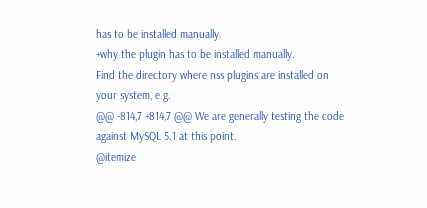has to be installed manually.
+why the plugin has to be installed manually.
Find the directory where nss plugins are installed on your system, e.g.
@@ -814,7 +814,7 @@ We are generally testing the code against MySQL 5.1 at this point.
@itemize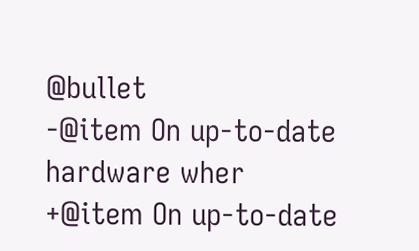@bullet
-@item On up-to-date hardware wher
+@item On up-to-date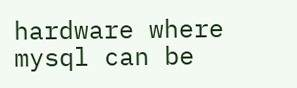hardware where
mysql can be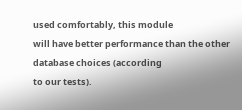used comfortably, this module
will have better performance than the other database choices (according
to our tests).